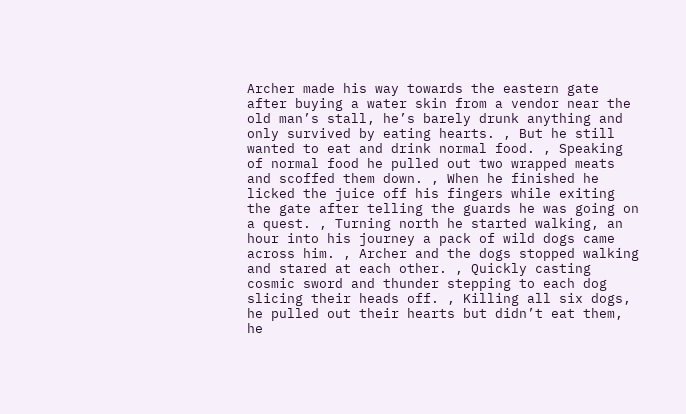Archer made his way towards the eastern gate after buying a water skin from a vendor near the old man’s stall, he’s barely drunk anything and only survived by eating hearts. , But he still wanted to eat and drink normal food. , Speaking of normal food he pulled out two wrapped meats and scoffed them down. , When he finished he licked the juice off his fingers while exiting the gate after telling the guards he was going on a quest. , Turning north he started walking, an hour into his journey a pack of wild dogs came across him. , Archer and the dogs stopped walking and stared at each other. , Quickly casting cosmic sword and thunder stepping to each dog slicing their heads off. , Killing all six dogs, he pulled out their hearts but didn’t eat them, he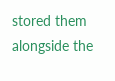stored them alongside the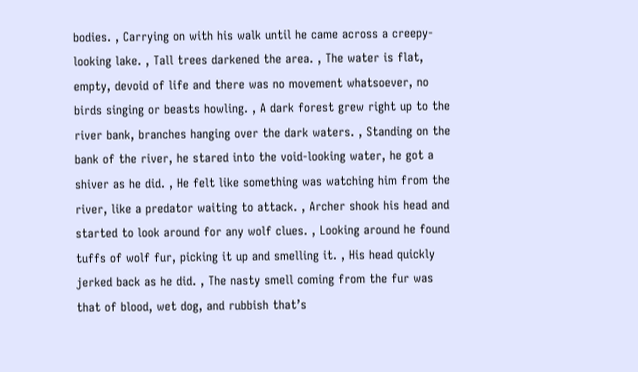bodies. , Carrying on with his walk until he came across a creepy-looking lake. , Tall trees darkened the area. , The water is flat, empty, devoid of life and there was no movement whatsoever, no birds singing or beasts howling. , A dark forest grew right up to the river bank, branches hanging over the dark waters. , Standing on the bank of the river, he stared into the void-looking water, he got a shiver as he did. , He felt like something was watching him from the river, like a predator waiting to attack. , Archer shook his head and started to look around for any wolf clues. , Looking around he found tuffs of wolf fur, picking it up and smelling it. , His head quickly jerked back as he did. , The nasty smell coming from the fur was that of blood, wet dog, and rubbish that’s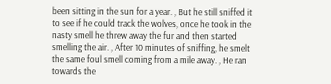been sitting in the sun for a year. , But he still sniffed it to see if he could track the wolves, once he took in the nasty smell he threw away the fur and then started smelling the air. , After 10 minutes of sniffing, he smelt the same foul smell coming from a mile away. , He ran towards the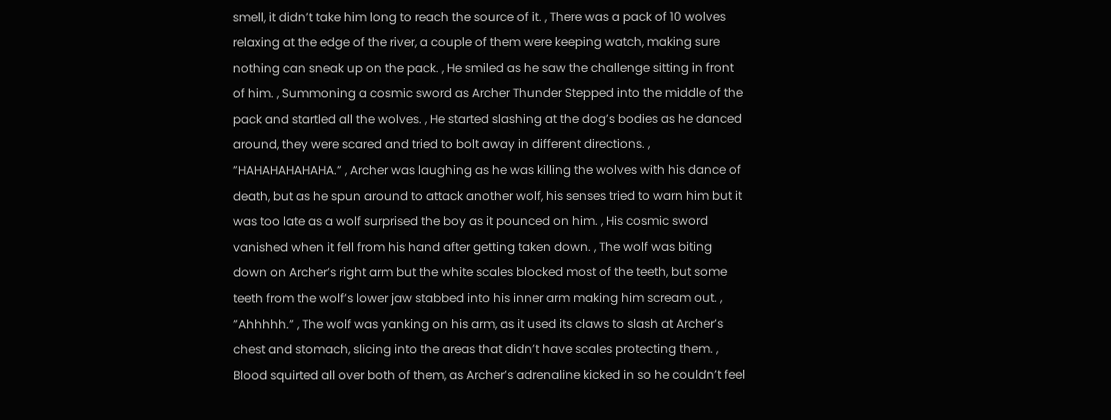smell, it didn’t take him long to reach the source of it. , There was a pack of 10 wolves relaxing at the edge of the river, a couple of them were keeping watch, making sure nothing can sneak up on the pack. , He smiled as he saw the challenge sitting in front of him. , Summoning a cosmic sword as Archer Thunder Stepped into the middle of the pack and startled all the wolves. , He started slashing at the dog’s bodies as he danced around, they were scared and tried to bolt away in different directions. , ”HAHAHAHAHAHA.” , Archer was laughing as he was killing the wolves with his dance of death, but as he spun around to attack another wolf, his senses tried to warn him but it was too late as a wolf surprised the boy as it pounced on him. , His cosmic sword vanished when it fell from his hand after getting taken down. , The wolf was biting down on Archer’s right arm but the white scales blocked most of the teeth, but some teeth from the wolf’s lower jaw stabbed into his inner arm making him scream out. , ”Ahhhhh.” , The wolf was yanking on his arm, as it used its claws to slash at Archer’s chest and stomach, slicing into the areas that didn’t have scales protecting them. , Blood squirted all over both of them, as Archer’s adrenaline kicked in so he couldn’t feel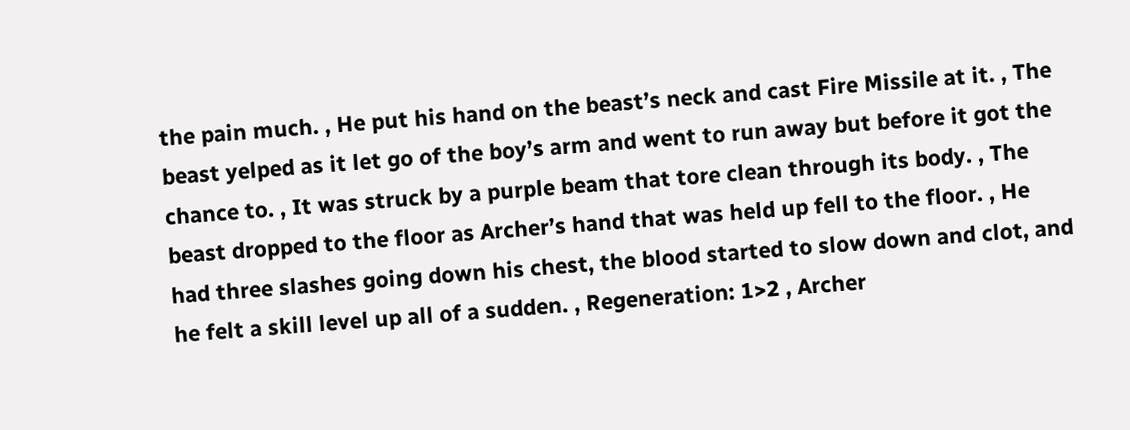the pain much. , He put his hand on the beast’s neck and cast Fire Missile at it. , The beast yelped as it let go of the boy’s arm and went to run away but before it got the chance to. , It was struck by a purple beam that tore clean through its body. , The beast dropped to the floor as Archer’s hand that was held up fell to the floor. , He had three slashes going down his chest, the blood started to slow down and clot, and he felt a skill level up all of a sudden. , Regeneration: 1>2 , Archer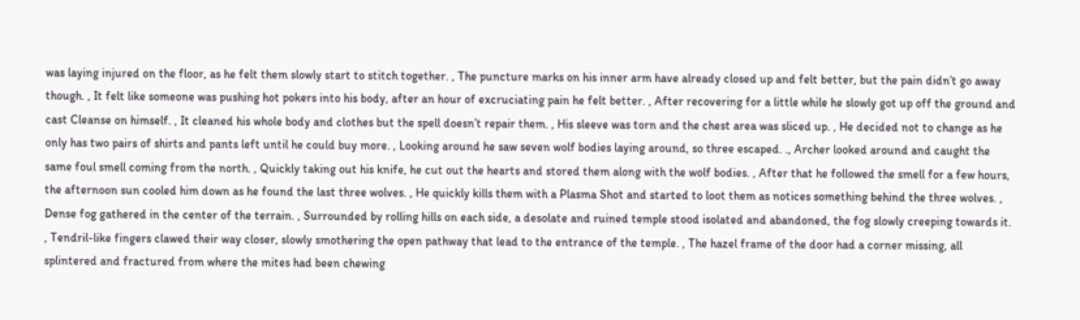was laying injured on the floor, as he felt them slowly start to stitch together. , The puncture marks on his inner arm have already closed up and felt better, but the pain didn’t go away though. , It felt like someone was pushing hot pokers into his body, after an hour of excruciating pain he felt better. , After recovering for a little while he slowly got up off the ground and cast Cleanse on himself. , It cleaned his whole body and clothes but the spell doesn’t repair them. , His sleeve was torn and the chest area was sliced up. , He decided not to change as he only has two pairs of shirts and pants left until he could buy more. , Looking around he saw seven wolf bodies laying around, so three escaped. ., Archer looked around and caught the same foul smell coming from the north. , Quickly taking out his knife, he cut out the hearts and stored them along with the wolf bodies. , After that he followed the smell for a few hours, the afternoon sun cooled him down as he found the last three wolves. , He quickly kills them with a Plasma Shot and started to loot them as notices something behind the three wolves. , Dense fog gathered in the center of the terrain. , Surrounded by rolling hills on each side, a desolate and ruined temple stood isolated and abandoned, the fog slowly creeping towards it. , Tendril-like fingers clawed their way closer, slowly smothering the open pathway that lead to the entrance of the temple. , The hazel frame of the door had a corner missing, all splintered and fractured from where the mites had been chewing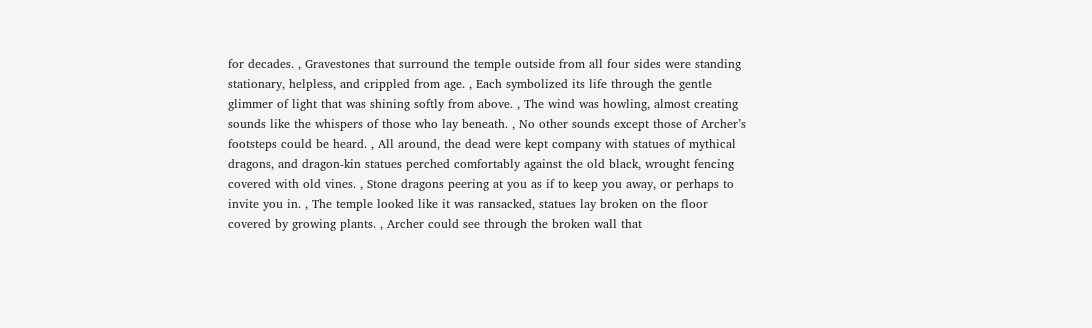for decades. , Gravestones that surround the temple outside from all four sides were standing stationary, helpless, and crippled from age. , Each symbolized its life through the gentle glimmer of light that was shining softly from above. , The wind was howling, almost creating sounds like the whispers of those who lay beneath. , No other sounds except those of Archer’s footsteps could be heard. , All around, the dead were kept company with statues of mythical dragons, and dragon-kin statues perched comfortably against the old black, wrought fencing covered with old vines. , Stone dragons peering at you as if to keep you away, or perhaps to invite you in. , The temple looked like it was ransacked, statues lay broken on the floor covered by growing plants. , Archer could see through the broken wall that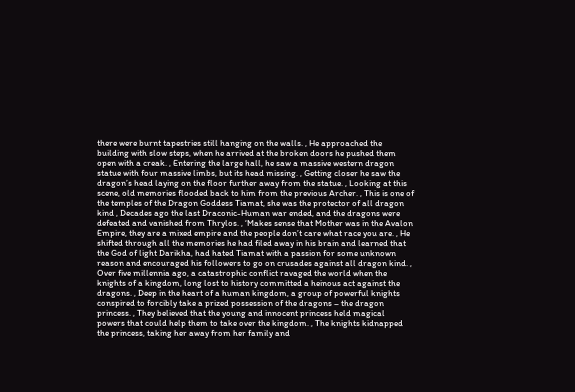there were burnt tapestries still hanging on the walls. , He approached the building with slow steps, when he arrived at the broken doors he pushed them open with a creak. , Entering the large hall, he saw a massive western dragon statue with four massive limbs, but its head missing. , Getting closer he saw the dragon’s head laying on the floor further away from the statue. , Looking at this scene, old memories flooded back to him from the previous Archer. , This is one of the temples of the Dragon Goddess Tiamat, she was the protector of all dragon kind , Decades ago the last Draconic-Human war ended, and the dragons were defeated and vanished from Thrylos. , ‘Makes sense that Mother was in the Avalon Empire, they are a mixed empire and the people don’t care what race you are. , He shifted through all the memories he had filed away in his brain and learned that the God of light Darikha, had hated Tiamat with a passion for some unknown reason and encouraged his followers to go on crusades against all dragon kind. , Over five millennia ago, a catastrophic conflict ravaged the world when the knights of a kingdom, long lost to history committed a heinous act against the dragons. , Deep in the heart of a human kingdom, a group of powerful knights conspired to forcibly take a prized possession of the dragons – the dragon princess. , They believed that the young and innocent princess held magical powers that could help them to take over the kingdom. , The knights kidnapped the princess, taking her away from her family and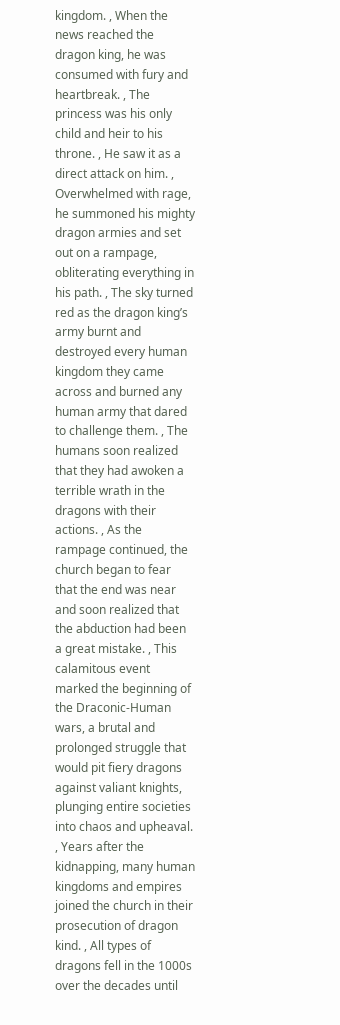kingdom. , When the news reached the dragon king, he was consumed with fury and heartbreak. , The princess was his only child and heir to his throne. , He saw it as a direct attack on him. , Overwhelmed with rage, he summoned his mighty dragon armies and set out on a rampage, obliterating everything in his path. , The sky turned red as the dragon king’s army burnt and destroyed every human kingdom they came across and burned any human army that dared to challenge them. , The humans soon realized that they had awoken a terrible wrath in the dragons with their actions. , As the rampage continued, the church began to fear that the end was near and soon realized that the abduction had been a great mistake. , This calamitous event marked the beginning of the Draconic-Human wars, a brutal and prolonged struggle that would pit fiery dragons against valiant knights, plunging entire societies into chaos and upheaval. , Years after the kidnapping, many human kingdoms and empires joined the church in their prosecution of dragon kind. , All types of dragons fell in the 1000s over the decades until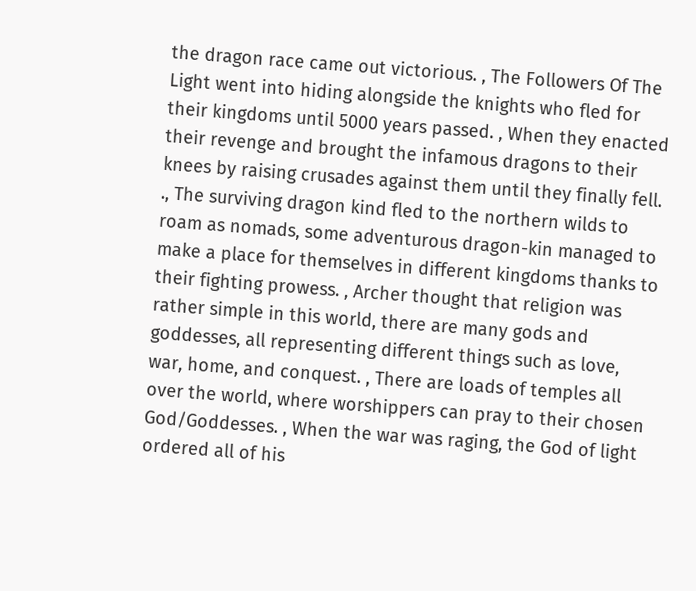the dragon race came out victorious. , The Followers Of The Light went into hiding alongside the knights who fled for their kingdoms until 5000 years passed. , When they enacted their revenge and brought the infamous dragons to their knees by raising crusades against them until they finally fell. ., The surviving dragon kind fled to the northern wilds to roam as nomads, some adventurous dragon-kin managed to make a place for themselves in different kingdoms thanks to their fighting prowess. , Archer thought that religion was rather simple in this world, there are many gods and goddesses, all representing different things such as love, war, home, and conquest. , There are loads of temples all over the world, where worshippers can pray to their chosen God/Goddesses. , When the war was raging, the God of light ordered all of his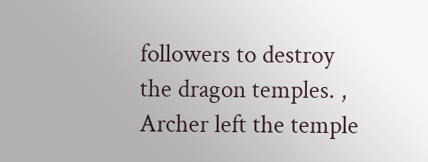followers to destroy the dragon temples. , Archer left the temple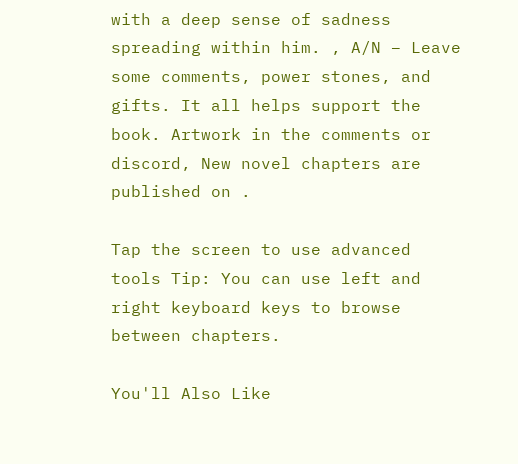with a deep sense of sadness spreading within him. , A/N – Leave some comments, power stones, and gifts. It all helps support the book. Artwork in the comments or discord, New novel chapters are published on .

Tap the screen to use advanced tools Tip: You can use left and right keyboard keys to browse between chapters.

You'll Also Like